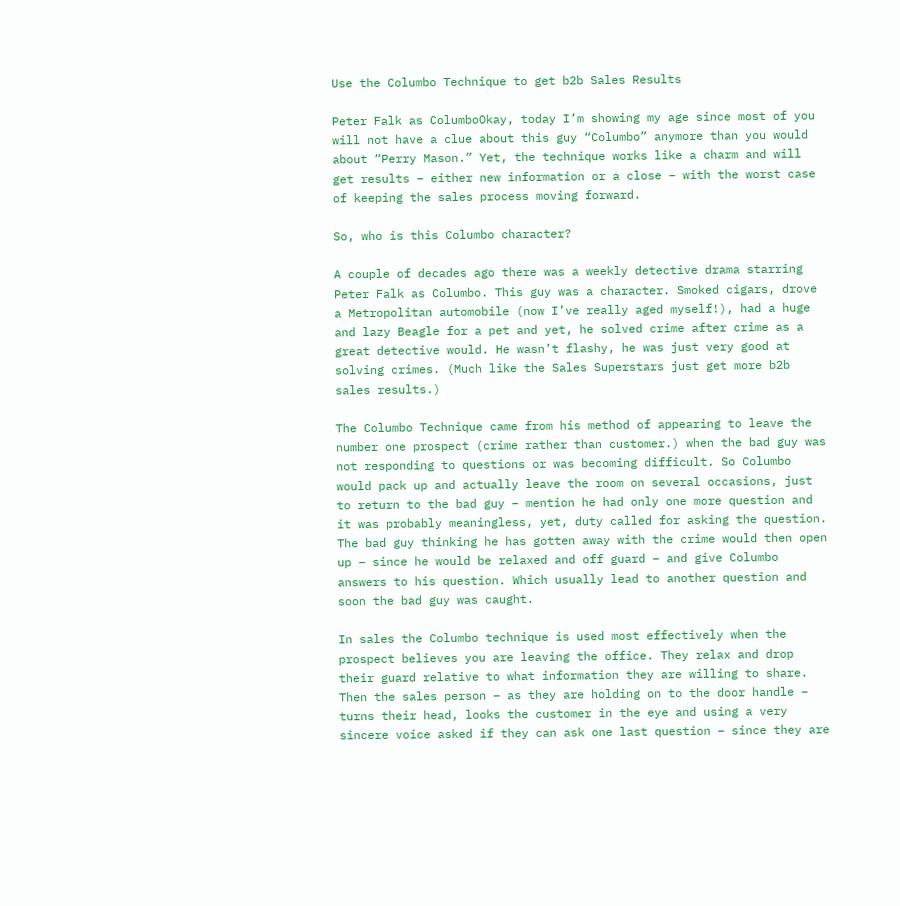Use the Columbo Technique to get b2b Sales Results

Peter Falk as ColumboOkay, today I’m showing my age since most of you will not have a clue about this guy “Columbo” anymore than you would about “Perry Mason.” Yet, the technique works like a charm and will get results – either new information or a close – with the worst case of keeping the sales process moving forward.

So, who is this Columbo character?

A couple of decades ago there was a weekly detective drama starring Peter Falk as Columbo. This guy was a character. Smoked cigars, drove a Metropolitan automobile (now I’ve really aged myself!), had a huge and lazy Beagle for a pet and yet, he solved crime after crime as a great detective would. He wasn’t flashy, he was just very good at solving crimes. (Much like the Sales Superstars just get more b2b sales results.)

The Columbo Technique came from his method of appearing to leave the number one prospect (crime rather than customer.) when the bad guy was not responding to questions or was becoming difficult. So Columbo would pack up and actually leave the room on several occasions, just to return to the bad guy – mention he had only one more question and it was probably meaningless, yet, duty called for asking the question. The bad guy thinking he has gotten away with the crime would then open up – since he would be relaxed and off guard – and give Columbo answers to his question. Which usually lead to another question and soon the bad guy was caught.

In sales the Columbo technique is used most effectively when the prospect believes you are leaving the office. They relax and drop their guard relative to what information they are willing to share. Then the sales person – as they are holding on to the door handle – turns their head, looks the customer in the eye and using a very sincere voice asked if they can ask one last question – since they are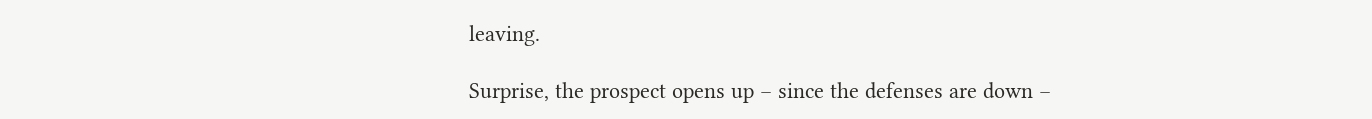leaving.

Surprise, the prospect opens up – since the defenses are down –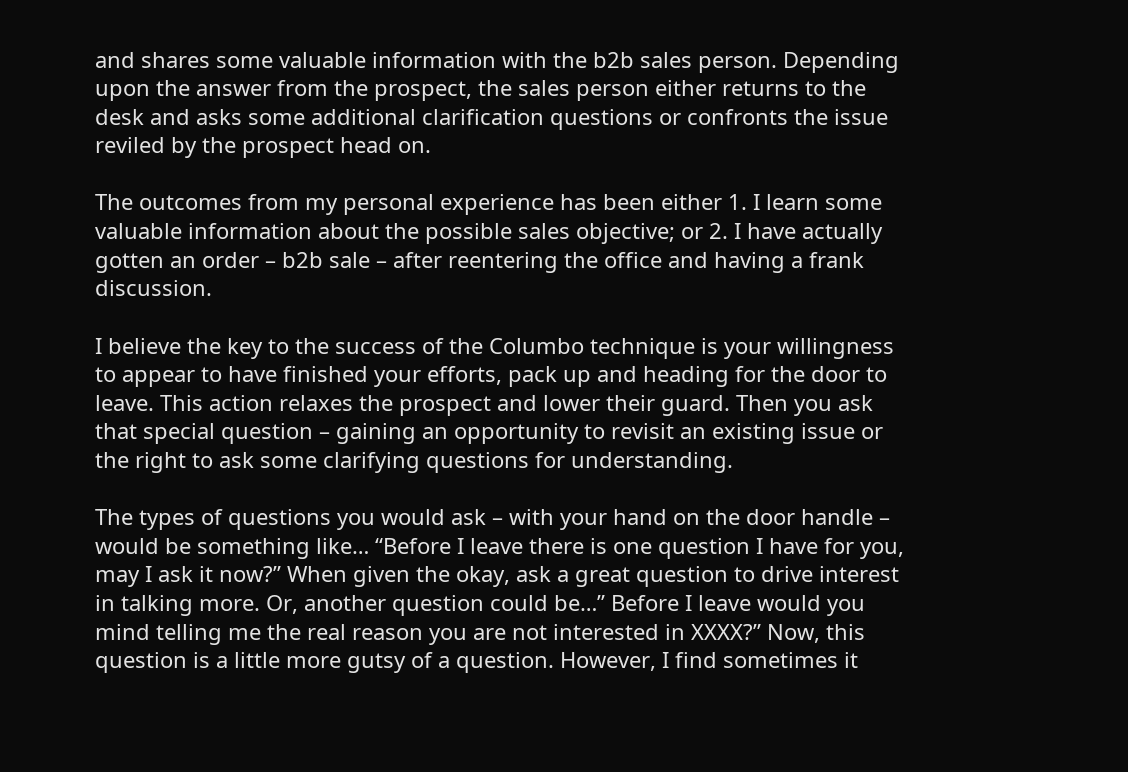and shares some valuable information with the b2b sales person. Depending upon the answer from the prospect, the sales person either returns to the desk and asks some additional clarification questions or confronts the issue reviled by the prospect head on.

The outcomes from my personal experience has been either 1. I learn some valuable information about the possible sales objective; or 2. I have actually gotten an order – b2b sale – after reentering the office and having a frank discussion.

I believe the key to the success of the Columbo technique is your willingness to appear to have finished your efforts, pack up and heading for the door to leave. This action relaxes the prospect and lower their guard. Then you ask that special question – gaining an opportunity to revisit an existing issue or the right to ask some clarifying questions for understanding.

The types of questions you would ask – with your hand on the door handle – would be something like… “Before I leave there is one question I have for you, may I ask it now?” When given the okay, ask a great question to drive interest in talking more. Or, another question could be…” Before I leave would you mind telling me the real reason you are not interested in XXXX?” Now, this question is a little more gutsy of a question. However, I find sometimes it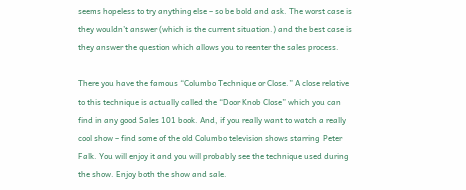seems hopeless to try anything else – so be bold and ask. The worst case is they wouldn’t answer (which is the current situation.) and the best case is they answer the question which allows you to reenter the sales process.

There you have the famous “Columbo Technique or Close.” A close relative to this technique is actually called the “Door Knob Close” which you can find in any good Sales 101 book. And, if you really want to watch a really cool show – find some of the old Columbo television shows starring  Peter Falk. You will enjoy it and you will probably see the technique used during the show. Enjoy both the show and sale.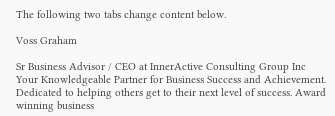The following two tabs change content below.

Voss Graham

Sr Business Advisor / CEO at InnerActive Consulting Group Inc
Your Knowledgeable Partner for Business Success and Achievement. Dedicated to helping others get to their next level of success. Award winning business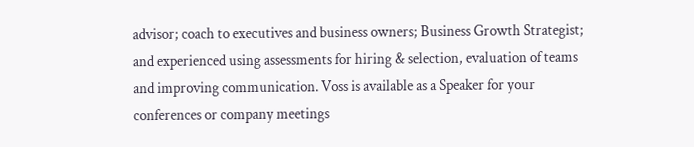advisor; coach to executives and business owners; Business Growth Strategist; and experienced using assessments for hiring & selection, evaluation of teams and improving communication. Voss is available as a Speaker for your conferences or company meetings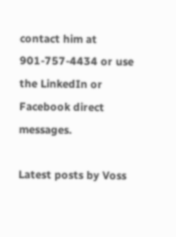contact him at 901-757-4434 or use the LinkedIn or Facebook direct messages.

Latest posts by Voss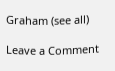Graham (see all)

Leave a Comment